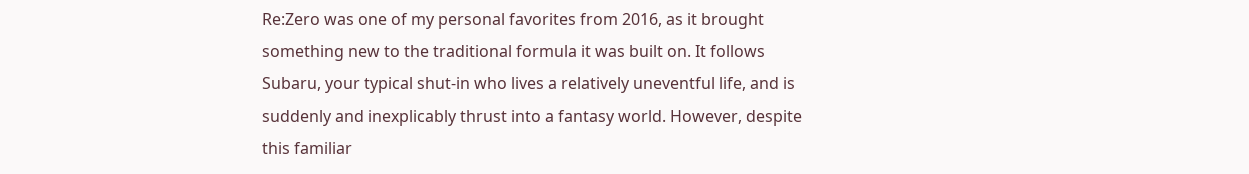Re:Zero was one of my personal favorites from 2016, as it brought something new to the traditional formula it was built on. It follows Subaru, your typical shut-in who lives a relatively uneventful life, and is suddenly and inexplicably thrust into a fantasy world. However, despite this familiar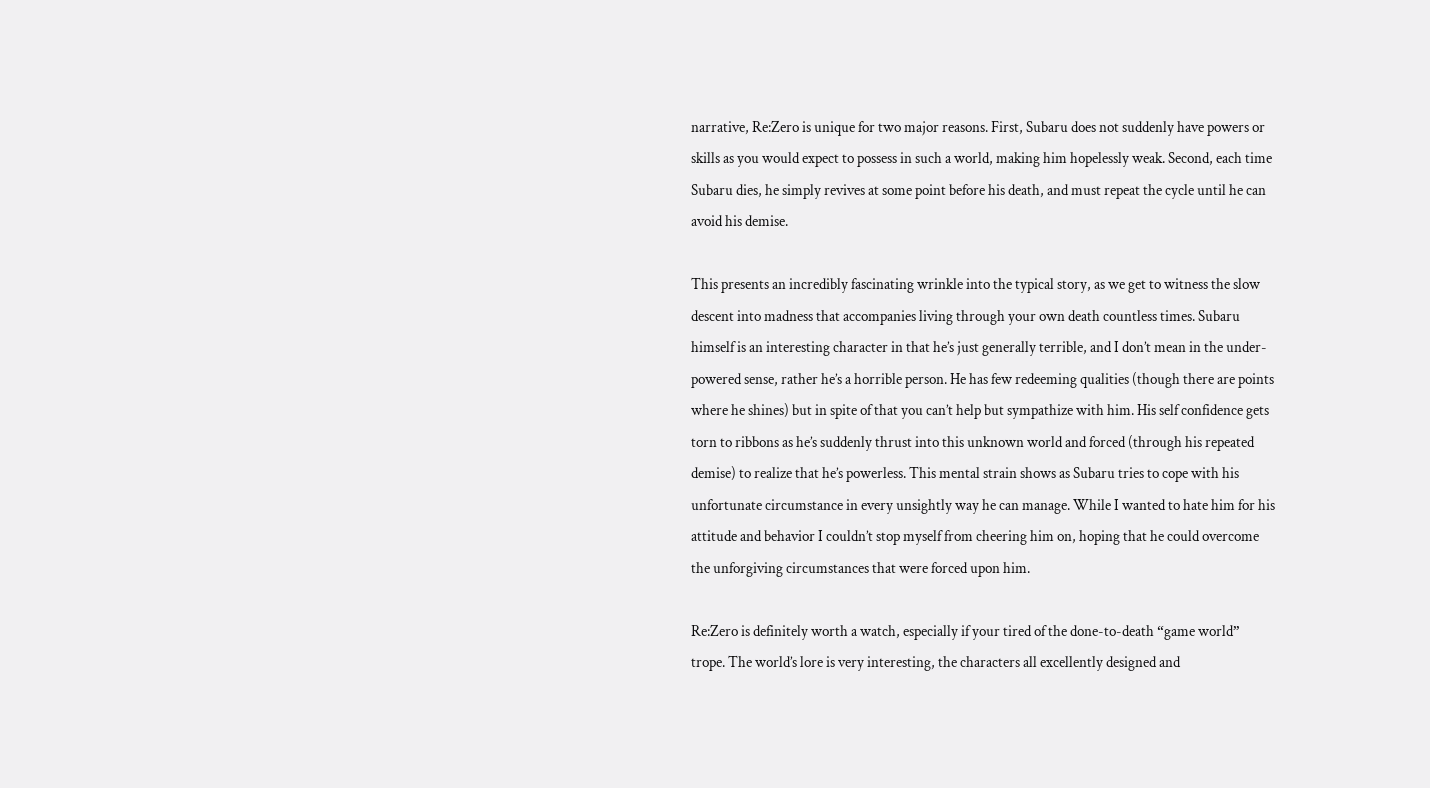narrative, Re:Zero is unique for two major reasons. First, Subaru does not suddenly have powers or skills as you would expect to possess in such a world, making him hopelessly weak. Second, each time Subaru dies, he simply revives at some point before his death, and must repeat the cycle until he can avoid his demise.

This presents an incredibly fascinating wrinkle into the typical story, as we get to witness the slow descent into madness that accompanies living through your own death countless times. Subaru himself is an interesting character in that he’s just generally terrible, and I don’t mean in the under-powered sense, rather he’s a horrible person. He has few redeeming qualities (though there are points where he shines) but in spite of that you can’t help but sympathize with him. His self confidence gets torn to ribbons as he’s suddenly thrust into this unknown world and forced (through his repeated demise) to realize that he’s powerless. This mental strain shows as Subaru tries to cope with his unfortunate circumstance in every unsightly way he can manage. While I wanted to hate him for his attitude and behavior I couldn’t stop myself from cheering him on, hoping that he could overcome the unforgiving circumstances that were forced upon him.

Re:Zero is definitely worth a watch, especially if your tired of the done-to-death “game world” trope. The world’s lore is very interesting, the characters all excellently designed and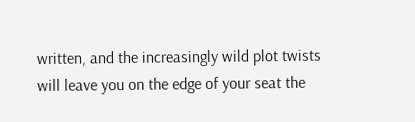written, and the increasingly wild plot twists will leave you on the edge of your seat the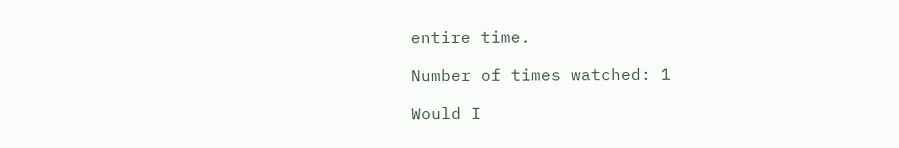entire time.

Number of times watched: 1

Would I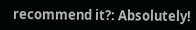recommend it?: Absolutely!